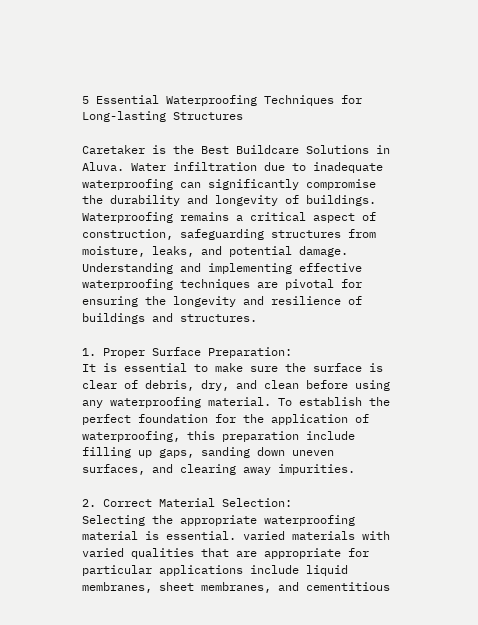5 Essential Waterproofing Techniques for Long-lasting Structures

Caretaker is the Best Buildcare Solutions in Aluva. Water infiltration due to inadequate waterproofing can significantly compromise the durability and longevity of buildings. Waterproofing remains a critical aspect of construction, safeguarding structures from moisture, leaks, and potential damage. Understanding and implementing effective waterproofing techniques are pivotal for ensuring the longevity and resilience of buildings and structures.

1. Proper Surface Preparation:
It is essential to make sure the surface is clear of debris, dry, and clean before using any waterproofing material. To establish the perfect foundation for the application of waterproofing, this preparation include filling up gaps, sanding down uneven surfaces, and clearing away impurities.

2. Correct Material Selection:
Selecting the appropriate waterproofing material is essential. varied materials with varied qualities that are appropriate for particular applications include liquid membranes, sheet membranes, and cementitious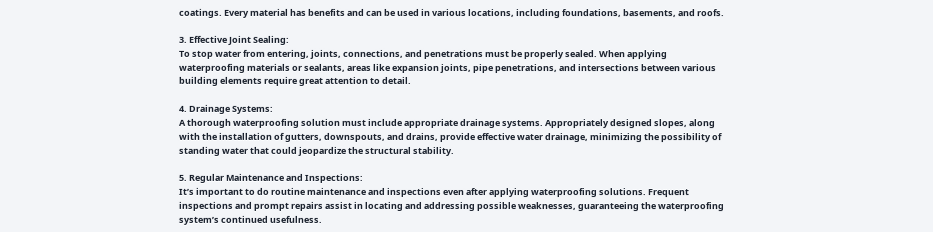coatings. Every material has benefits and can be used in various locations, including foundations, basements, and roofs.

3. Effective Joint Sealing:
To stop water from entering, joints, connections, and penetrations must be properly sealed. When applying waterproofing materials or sealants, areas like expansion joints, pipe penetrations, and intersections between various building elements require great attention to detail.

4. Drainage Systems:
A thorough waterproofing solution must include appropriate drainage systems. Appropriately designed slopes, along with the installation of gutters, downspouts, and drains, provide effective water drainage, minimizing the possibility of standing water that could jeopardize the structural stability.

5. Regular Maintenance and Inspections:
It’s important to do routine maintenance and inspections even after applying waterproofing solutions. Frequent inspections and prompt repairs assist in locating and addressing possible weaknesses, guaranteeing the waterproofing system’s continued usefulness.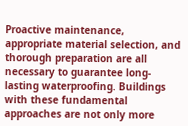Proactive maintenance, appropriate material selection, and thorough preparation are all necessary to guarantee long-lasting waterproofing. Buildings with these fundamental approaches are not only more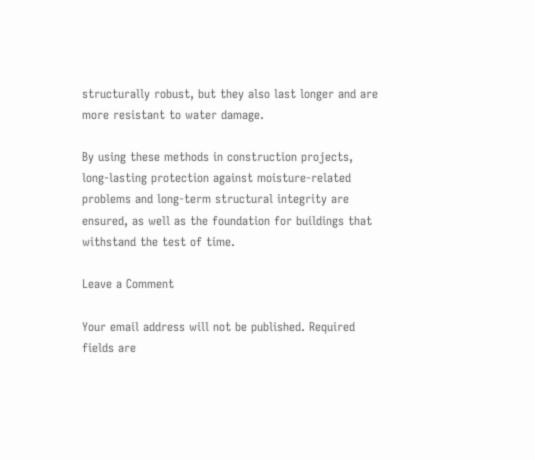structurally robust, but they also last longer and are more resistant to water damage.

By using these methods in construction projects, long-lasting protection against moisture-related problems and long-term structural integrity are ensured, as well as the foundation for buildings that withstand the test of time.

Leave a Comment

Your email address will not be published. Required fields are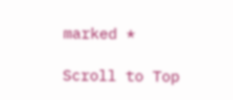marked *

Scroll to Top